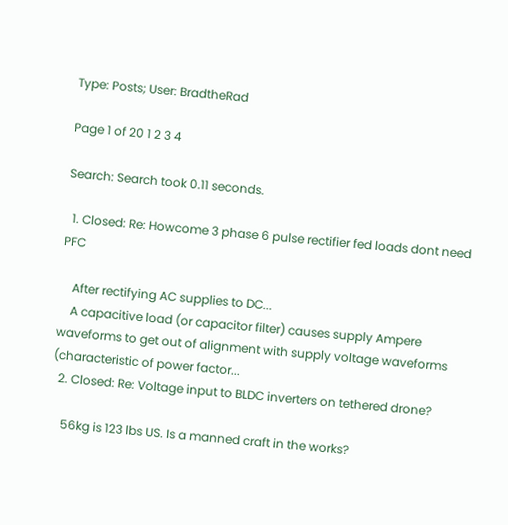Type: Posts; User: BradtheRad

Page 1 of 20 1 2 3 4

Search: Search took 0.11 seconds.

  1. Closed: Re: Howcome 3 phase 6 pulse rectifier fed loads dont need PFC

    After rectifying AC supplies to DC...
    A capacitive load (or capacitor filter) causes supply Ampere waveforms to get out of alignment with supply voltage waveforms (characteristic of power factor...
  2. Closed: Re: Voltage input to BLDC inverters on tethered drone?

    56kg is 123 lbs US. Is a manned craft in the works?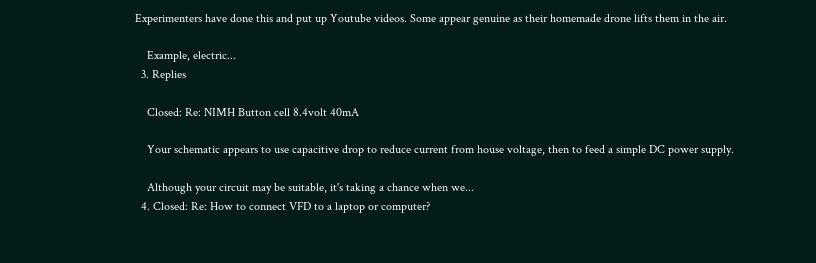Experimenters have done this and put up Youtube videos. Some appear genuine as their homemade drone lifts them in the air.

    Example, electric...
  3. Replies

    Closed: Re: NIMH Button cell 8.4volt 40mA

    Your schematic appears to use capacitive drop to reduce current from house voltage, then to feed a simple DC power supply.

    Although your circuit may be suitable, it's taking a chance when we...
  4. Closed: Re: How to connect VFD to a laptop or computer?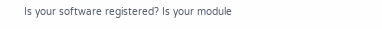Is your software registered? Is your module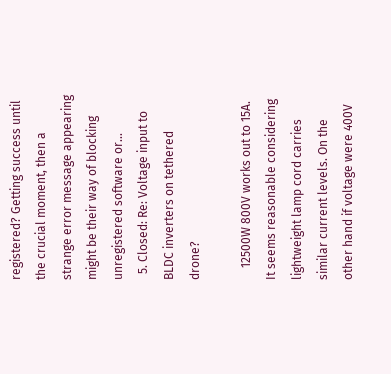registered? Getting success until the crucial moment, then a strange error message appearing might be their way of blocking unregistered software or...
  5. Closed: Re: Voltage input to BLDC inverters on tethered drone?

    12500W 800V works out to 15A. It seems reasonable considering lightweight lamp cord carries similar current levels. On the other hand if voltage were 400V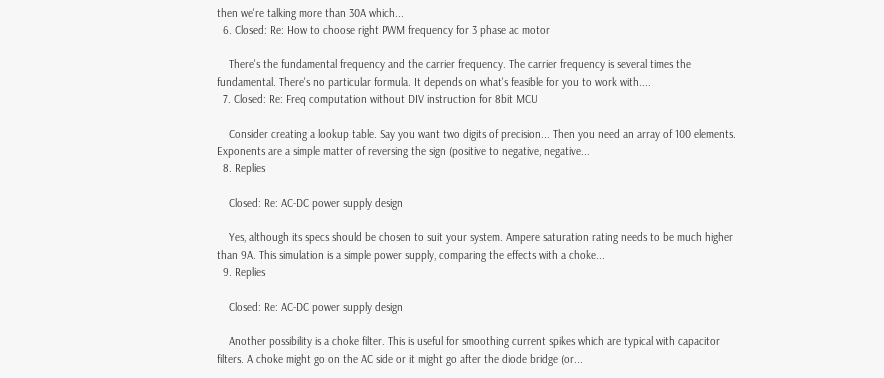then we're talking more than 30A which...
  6. Closed: Re: How to choose right PWM frequency for 3 phase ac motor

    There's the fundamental frequency and the carrier frequency. The carrier frequency is several times the fundamental. There's no particular formula. It depends on what's feasible for you to work with....
  7. Closed: Re: Freq computation without DIV instruction for 8bit MCU

    Consider creating a lookup table. Say you want two digits of precision... Then you need an array of 100 elements. Exponents are a simple matter of reversing the sign (positive to negative, negative...
  8. Replies

    Closed: Re: AC-DC power supply design

    Yes, although its specs should be chosen to suit your system. Ampere saturation rating needs to be much higher than 9A. This simulation is a simple power supply, comparing the effects with a choke...
  9. Replies

    Closed: Re: AC-DC power supply design

    Another possibility is a choke filter. This is useful for smoothing current spikes which are typical with capacitor filters. A choke might go on the AC side or it might go after the diode bridge (or...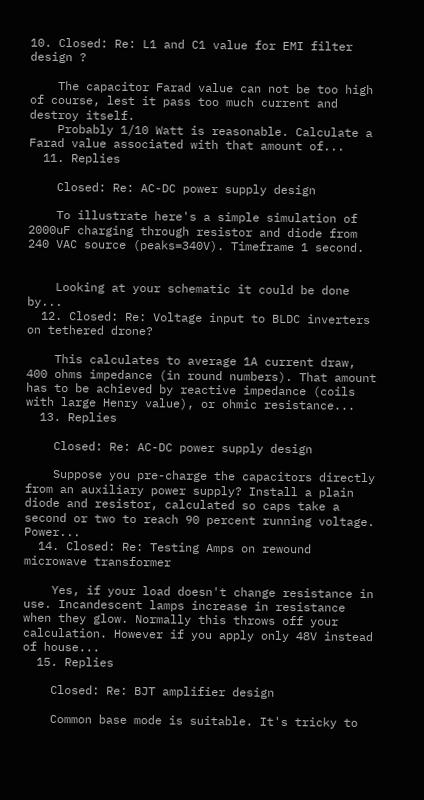10. Closed: Re: L1 and C1 value for EMI filter design ?

    The capacitor Farad value can not be too high of course, lest it pass too much current and destroy itself.
    Probably 1/10 Watt is reasonable. Calculate a Farad value associated with that amount of...
  11. Replies

    Closed: Re: AC-DC power supply design

    To illustrate here's a simple simulation of 2000uF charging through resistor and diode from 240 VAC source (peaks=340V). Timeframe 1 second.


    Looking at your schematic it could be done by...
  12. Closed: Re: Voltage input to BLDC inverters on tethered drone?

    This calculates to average 1A current draw, 400 ohms impedance (in round numbers). That amount has to be achieved by reactive impedance (coils with large Henry value), or ohmic resistance...
  13. Replies

    Closed: Re: AC-DC power supply design

    Suppose you pre-charge the capacitors directly from an auxiliary power supply? Install a plain diode and resistor, calculated so caps take a second or two to reach 90 percent running voltage. Power...
  14. Closed: Re: Testing Amps on rewound microwave transformer

    Yes, if your load doesn't change resistance in use. Incandescent lamps increase in resistance when they glow. Normally this throws off your calculation. However if you apply only 48V instead of house...
  15. Replies

    Closed: Re: BJT amplifier design

    Common base mode is suitable. It's tricky to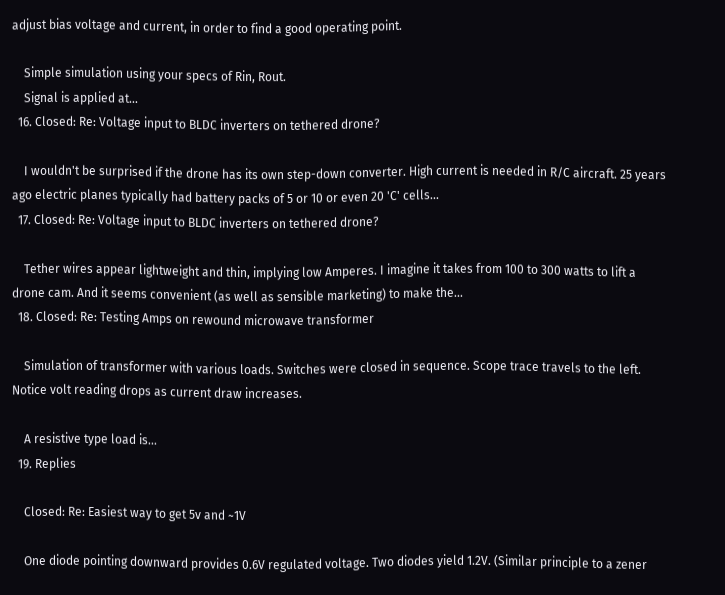adjust bias voltage and current, in order to find a good operating point.

    Simple simulation using your specs of Rin, Rout.
    Signal is applied at...
  16. Closed: Re: Voltage input to BLDC inverters on tethered drone?

    I wouldn't be surprised if the drone has its own step-down converter. High current is needed in R/C aircraft. 25 years ago electric planes typically had battery packs of 5 or 10 or even 20 'C' cells...
  17. Closed: Re: Voltage input to BLDC inverters on tethered drone?

    Tether wires appear lightweight and thin, implying low Amperes. I imagine it takes from 100 to 300 watts to lift a drone cam. And it seems convenient (as well as sensible marketing) to make the...
  18. Closed: Re: Testing Amps on rewound microwave transformer

    Simulation of transformer with various loads. Switches were closed in sequence. Scope trace travels to the left. Notice volt reading drops as current draw increases.

    A resistive type load is...
  19. Replies

    Closed: Re: Easiest way to get 5v and ~1V

    One diode pointing downward provides 0.6V regulated voltage. Two diodes yield 1.2V. (Similar principle to a zener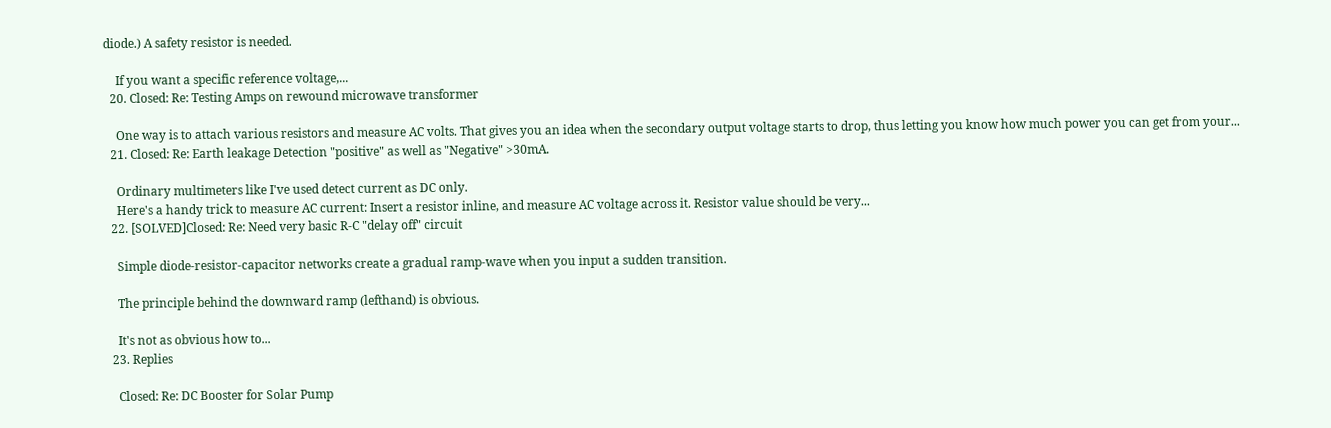diode.) A safety resistor is needed.

    If you want a specific reference voltage,...
  20. Closed: Re: Testing Amps on rewound microwave transformer

    One way is to attach various resistors and measure AC volts. That gives you an idea when the secondary output voltage starts to drop, thus letting you know how much power you can get from your...
  21. Closed: Re: Earth leakage Detection "positive" as well as "Negative" >30mA.

    Ordinary multimeters like I've used detect current as DC only.
    Here's a handy trick to measure AC current: Insert a resistor inline, and measure AC voltage across it. Resistor value should be very...
  22. [SOLVED]Closed: Re: Need very basic R-C "delay off" circuit

    Simple diode-resistor-capacitor networks create a gradual ramp-wave when you input a sudden transition.

    The principle behind the downward ramp (lefthand) is obvious.

    It's not as obvious how to...
  23. Replies

    Closed: Re: DC Booster for Solar Pump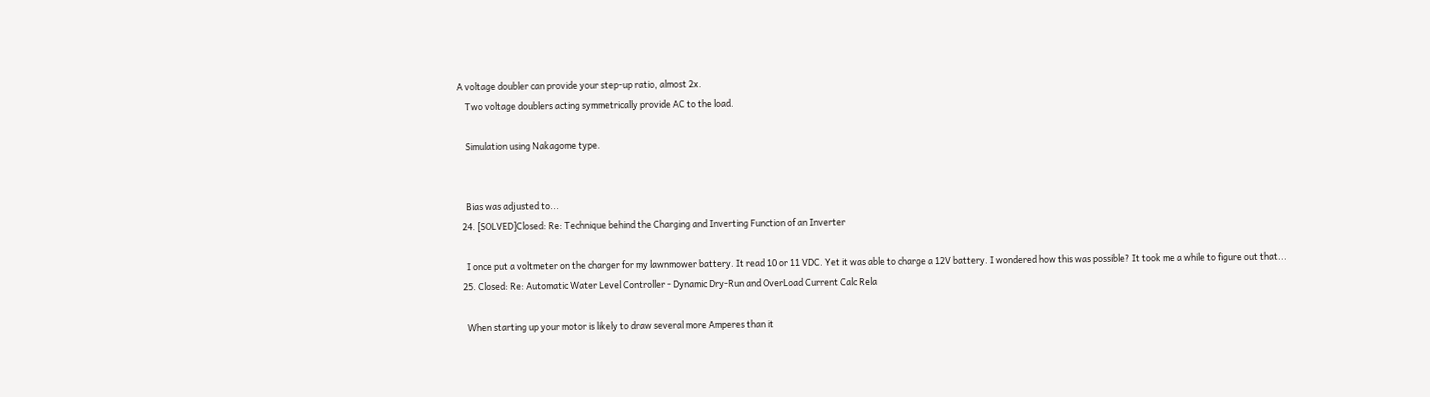A voltage doubler can provide your step-up ratio, almost 2x.
    Two voltage doublers acting symmetrically provide AC to the load.

    Simulation using Nakagome type.


    Bias was adjusted to...
  24. [SOLVED]Closed: Re: Technique behind the Charging and Inverting Function of an Inverter

    I once put a voltmeter on the charger for my lawnmower battery. It read 10 or 11 VDC. Yet it was able to charge a 12V battery. I wondered how this was possible? It took me a while to figure out that...
  25. Closed: Re: Automatic Water Level Controller - Dynamic Dry-Run and OverLoad Current Calc Rela

    When starting up your motor is likely to draw several more Amperes than it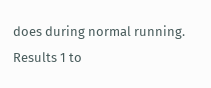does during normal running.
Results 1 to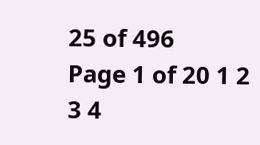25 of 496
Page 1 of 20 1 2 3 4